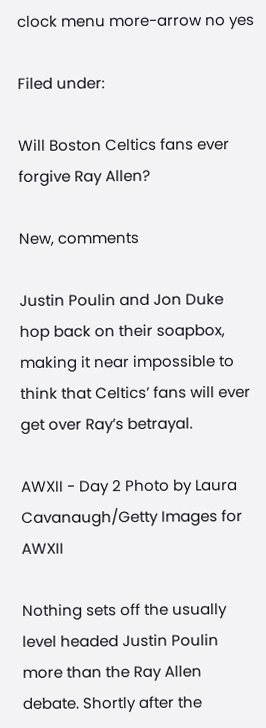clock menu more-arrow no yes

Filed under:

Will Boston Celtics fans ever forgive Ray Allen?

New, comments

Justin Poulin and Jon Duke hop back on their soapbox, making it near impossible to think that Celtics’ fans will ever get over Ray’s betrayal.

AWXII - Day 2 Photo by Laura Cavanaugh/Getty Images for AWXII

Nothing sets off the usually level headed Justin Poulin more than the Ray Allen debate. Shortly after the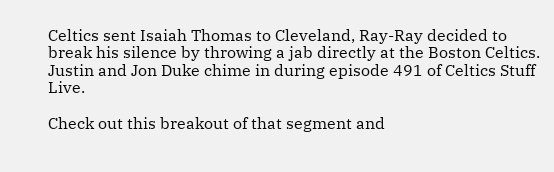Celtics sent Isaiah Thomas to Cleveland, Ray-Ray decided to break his silence by throwing a jab directly at the Boston Celtics. Justin and Jon Duke chime in during episode 491 of Celtics Stuff Live.

Check out this breakout of that segment and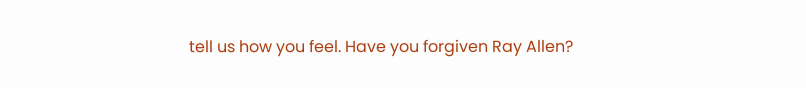tell us how you feel. Have you forgiven Ray Allen?